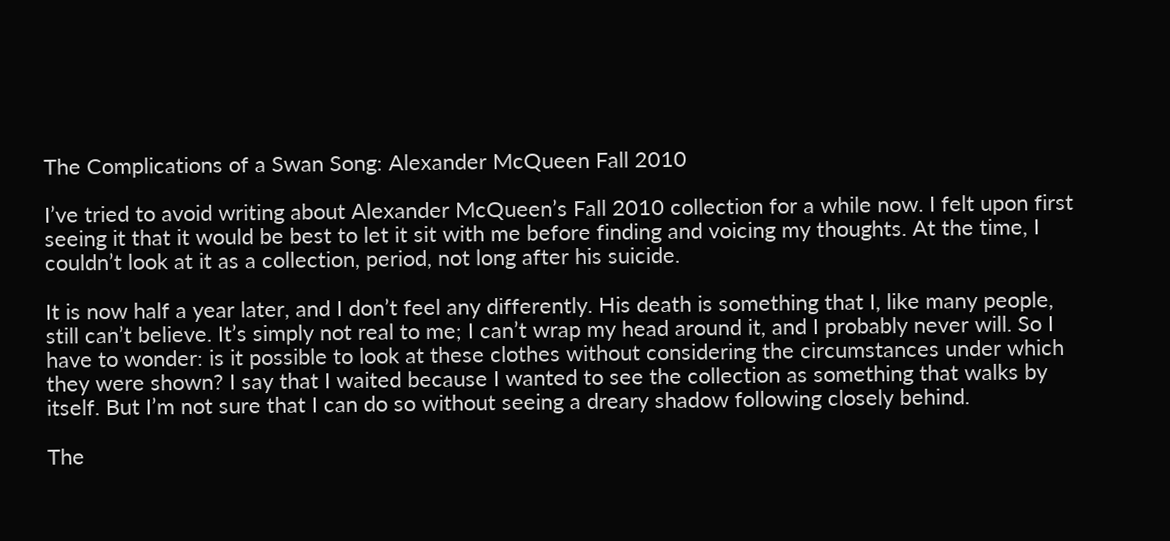The Complications of a Swan Song: Alexander McQueen Fall 2010

I’ve tried to avoid writing about Alexander McQueen’s Fall 2010 collection for a while now. I felt upon first seeing it that it would be best to let it sit with me before finding and voicing my thoughts. At the time, I couldn’t look at it as a collection, period, not long after his suicide.

It is now half a year later, and I don’t feel any differently. His death is something that I, like many people, still can’t believe. It’s simply not real to me; I can’t wrap my head around it, and I probably never will. So I have to wonder: is it possible to look at these clothes without considering the circumstances under which they were shown? I say that I waited because I wanted to see the collection as something that walks by itself. But I’m not sure that I can do so without seeing a dreary shadow following closely behind.

The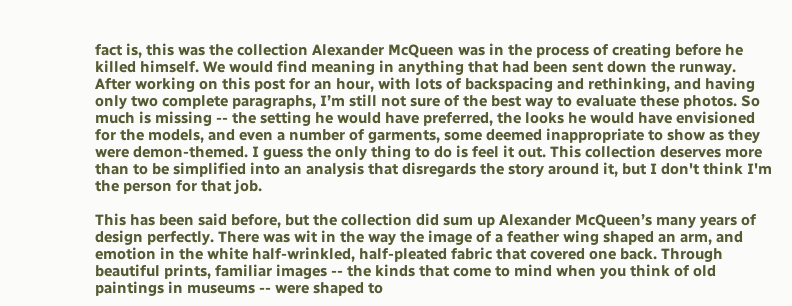fact is, this was the collection Alexander McQueen was in the process of creating before he killed himself. We would find meaning in anything that had been sent down the runway. After working on this post for an hour, with lots of backspacing and rethinking, and having only two complete paragraphs, I’m still not sure of the best way to evaluate these photos. So much is missing -- the setting he would have preferred, the looks he would have envisioned for the models, and even a number of garments, some deemed inappropriate to show as they were demon-themed. I guess the only thing to do is feel it out. This collection deserves more than to be simplified into an analysis that disregards the story around it, but I don't think I'm the person for that job.

This has been said before, but the collection did sum up Alexander McQueen’s many years of design perfectly. There was wit in the way the image of a feather wing shaped an arm, and emotion in the white half-wrinkled, half-pleated fabric that covered one back. Through beautiful prints, familiar images -- the kinds that come to mind when you think of old paintings in museums -- were shaped to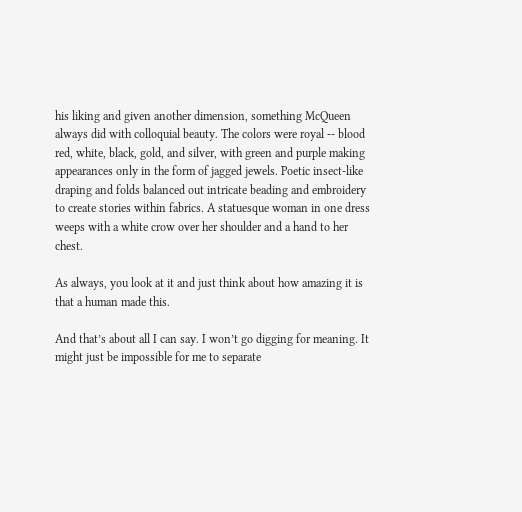his liking and given another dimension, something McQueen always did with colloquial beauty. The colors were royal -- blood red, white, black, gold, and silver, with green and purple making appearances only in the form of jagged jewels. Poetic insect-like draping and folds balanced out intricate beading and embroidery to create stories within fabrics. A statuesque woman in one dress weeps with a white crow over her shoulder and a hand to her chest.

As always, you look at it and just think about how amazing it is that a human made this.

And that’s about all I can say. I won’t go digging for meaning. It might just be impossible for me to separate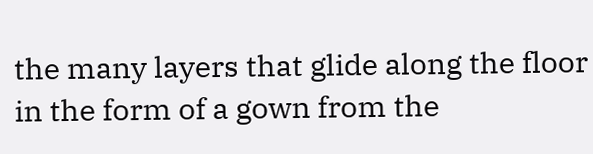the many layers that glide along the floor in the form of a gown from the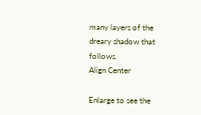many layers of the dreary shadow that follows.
Align Center

Enlarge to see the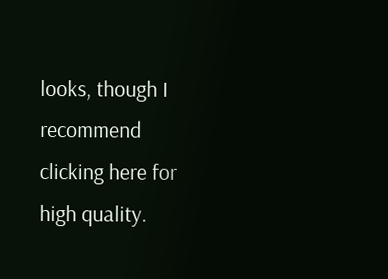looks, though I recommend clicking here for high quality.